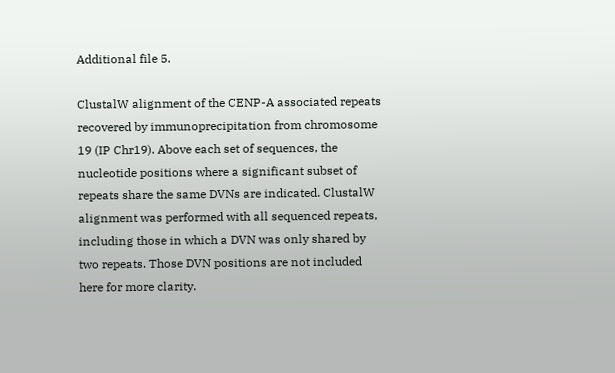Additional file 5.

ClustalW alignment of the CENP-A associated repeats recovered by immunoprecipitation from chromosome 19 (IP Chr19). Above each set of sequences, the nucleotide positions where a significant subset of repeats share the same DVNs are indicated. ClustalW alignment was performed with all sequenced repeats, including those in which a DVN was only shared by two repeats. Those DVN positions are not included here for more clarity.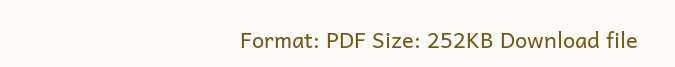Format: PDF Size: 252KB Download file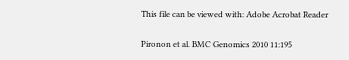This file can be viewed with: Adobe Acrobat Reader

Pironon et al. BMC Genomics 2010 11:195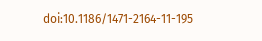doi:10.1186/1471-2164-11-195